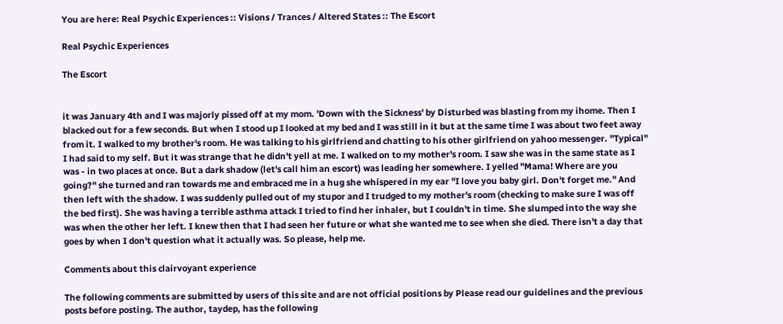You are here: Real Psychic Experiences :: Visions / Trances / Altered States :: The Escort

Real Psychic Experiences

The Escort


it was January 4th and I was majorly pissed off at my mom. 'Down with the Sickness' by Disturbed was blasting from my ihome. Then I blacked out for a few seconds. But when I stood up I looked at my bed and I was still in it but at the same time I was about two feet away from it. I walked to my brother's room. He was talking to his girlfriend and chatting to his other girlfriend on yahoo messenger. "Typical" I had said to my self. But it was strange that he didn't yell at me. I walked on to my mother's room. I saw she was in the same state as I was - in two places at once. But a dark shadow (let's call him an escort) was leading her somewhere. I yelled "Mama! Where are you going?" she turned and ran towards me and embraced me in a hug she whispered in my ear "I love you baby girl. Don't forget me." And then left with the shadow. I was suddenly pulled out of my stupor and I trudged to my mother's room (checking to make sure I was off the bed first). She was having a terrible asthma attack I tried to find her inhaler, but I couldn't in time. She slumped into the way she was when the other her left. I knew then that I had seen her future or what she wanted me to see when she died. There isn't a day that goes by when I don't question what it actually was. So please, help me.

Comments about this clairvoyant experience

The following comments are submitted by users of this site and are not official positions by Please read our guidelines and the previous posts before posting. The author, taydep, has the following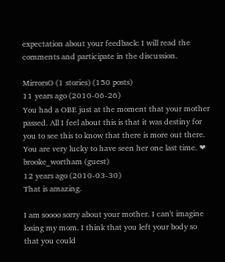expectation about your feedback: I will read the comments and participate in the discussion.

MirrorsO (1 stories) (150 posts)
11 years ago (2010-06-26)
You had a OBE just at the moment that your mother passed. All I feel about this is that it was destiny for you to see this to know that there is more out there. You are very lucky to have seen her one last time. ❤
brooke_wortham (guest)
12 years ago (2010-03-30)
That is amazing.

I am soooo sorry about your mother. I can't imagine losing my mom. I think that you left your body so that you could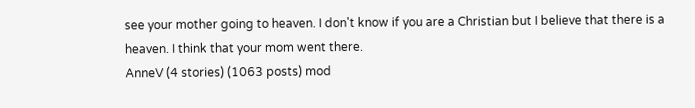see your mother going to heaven. I don't know if you are a Christian but I believe that there is a heaven. I think that your mom went there.
AnneV (4 stories) (1063 posts) mod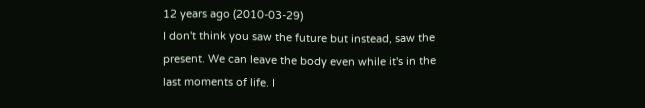12 years ago (2010-03-29)
I don't think you saw the future but instead, saw the present. We can leave the body even while it's in the last moments of life. I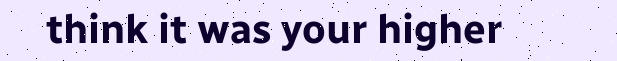think it was your higher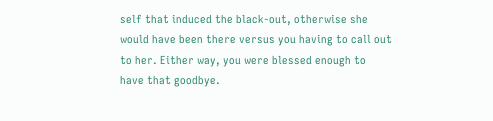self that induced the black-out, otherwise she would have been there versus you having to call out to her. Either way, you were blessed enough to have that goodbye.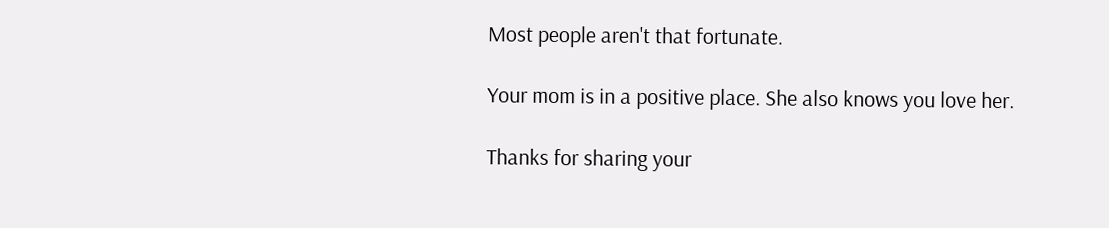Most people aren't that fortunate.

Your mom is in a positive place. She also knows you love her.

Thanks for sharing your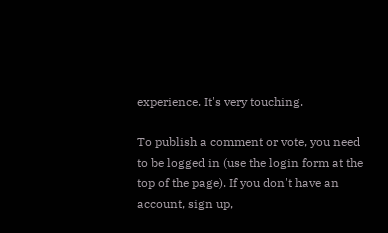experience. It's very touching.

To publish a comment or vote, you need to be logged in (use the login form at the top of the page). If you don't have an account, sign up,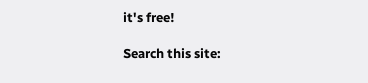it's free!

Search this site: